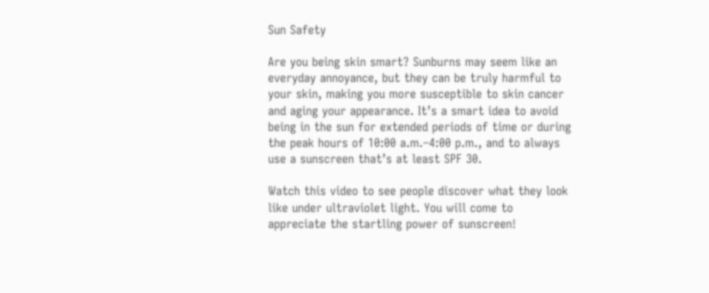Sun Safety

Are you being skin smart? Sunburns may seem like an everyday annoyance, but they can be truly harmful to your skin, making you more susceptible to skin cancer and aging your appearance. It’s a smart idea to avoid being in the sun for extended periods of time or during the peak hours of 10:00 a.m.–4:00 p.m., and to always use a sunscreen that’s at least SPF 30.

Watch this video to see people discover what they look like under ultraviolet light. You will come to appreciate the startling power of sunscreen!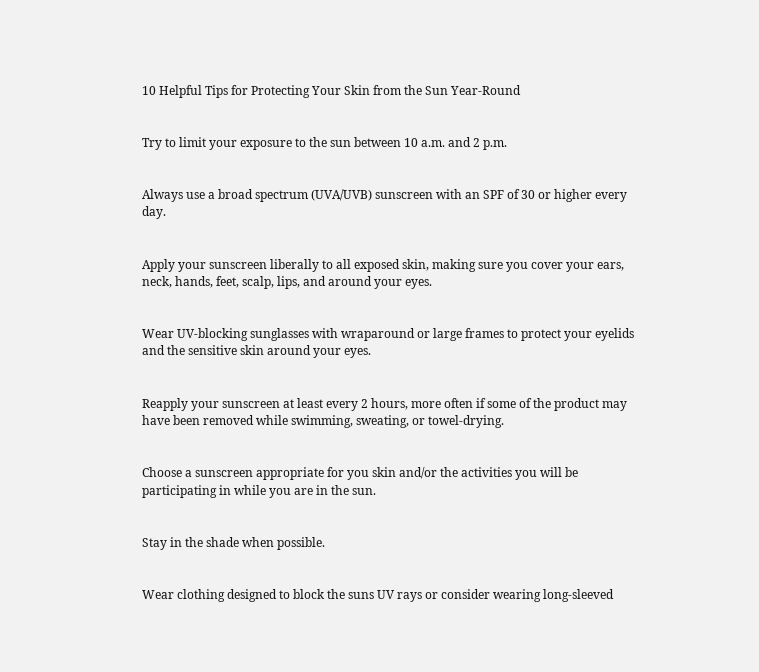10 Helpful Tips for Protecting Your Skin from the Sun Year-Round


Try to limit your exposure to the sun between 10 a.m. and 2 p.m.


Always use a broad spectrum (UVA/UVB) sunscreen with an SPF of 30 or higher every day.


Apply your sunscreen liberally to all exposed skin, making sure you cover your ears, neck, hands, feet, scalp, lips, and around your eyes.


Wear UV-blocking sunglasses with wraparound or large frames to protect your eyelids and the sensitive skin around your eyes.


Reapply your sunscreen at least every 2 hours, more often if some of the product may have been removed while swimming, sweating, or towel-drying.


Choose a sunscreen appropriate for you skin and/or the activities you will be participating in while you are in the sun.


Stay in the shade when possible.


Wear clothing designed to block the suns UV rays or consider wearing long-sleeved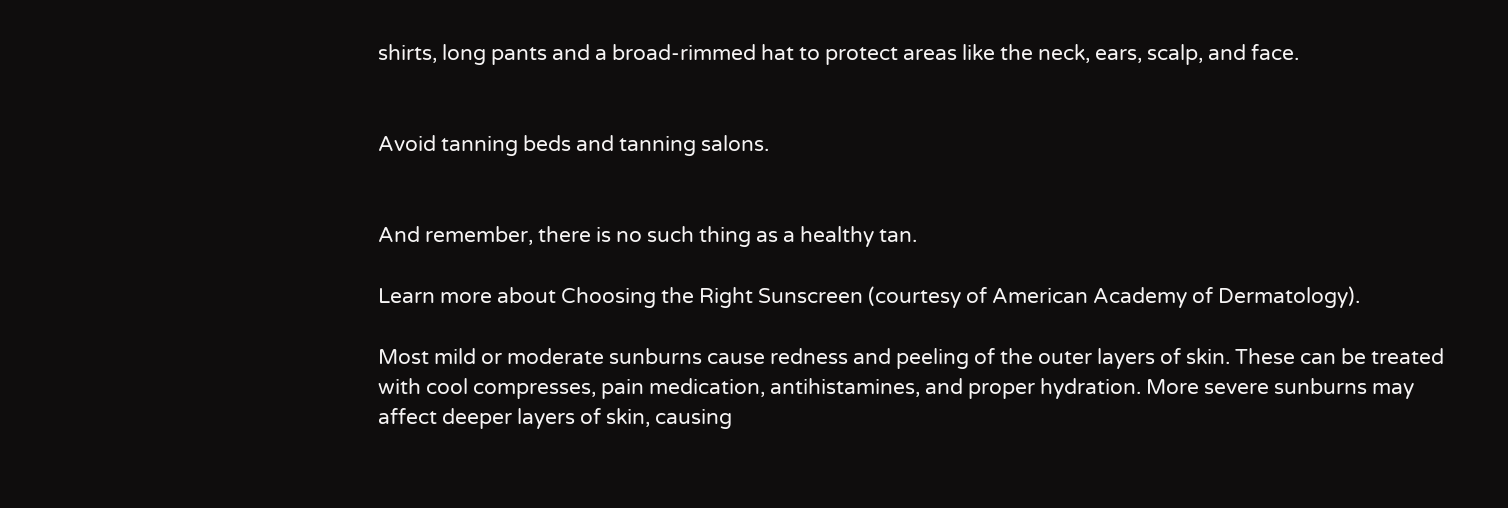shirts, long pants and a broad-rimmed hat to protect areas like the neck, ears, scalp, and face.


Avoid tanning beds and tanning salons.


And remember, there is no such thing as a healthy tan.

Learn more about Choosing the Right Sunscreen (courtesy of American Academy of Dermatology).

Most mild or moderate sunburns cause redness and peeling of the outer layers of skin. These can be treated with cool compresses, pain medication, antihistamines, and proper hydration. More severe sunburns may affect deeper layers of skin, causing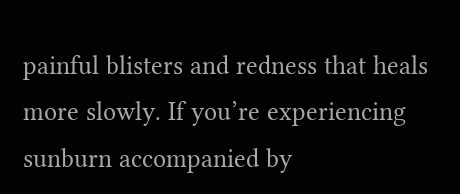painful blisters and redness that heals more slowly. If you’re experiencing sunburn accompanied by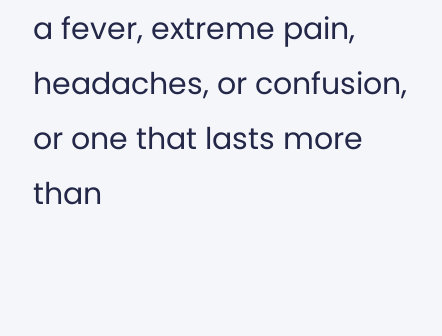a fever, extreme pain, headaches, or confusion, or one that lasts more than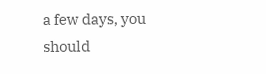a few days, you should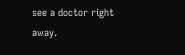see a doctor right away.